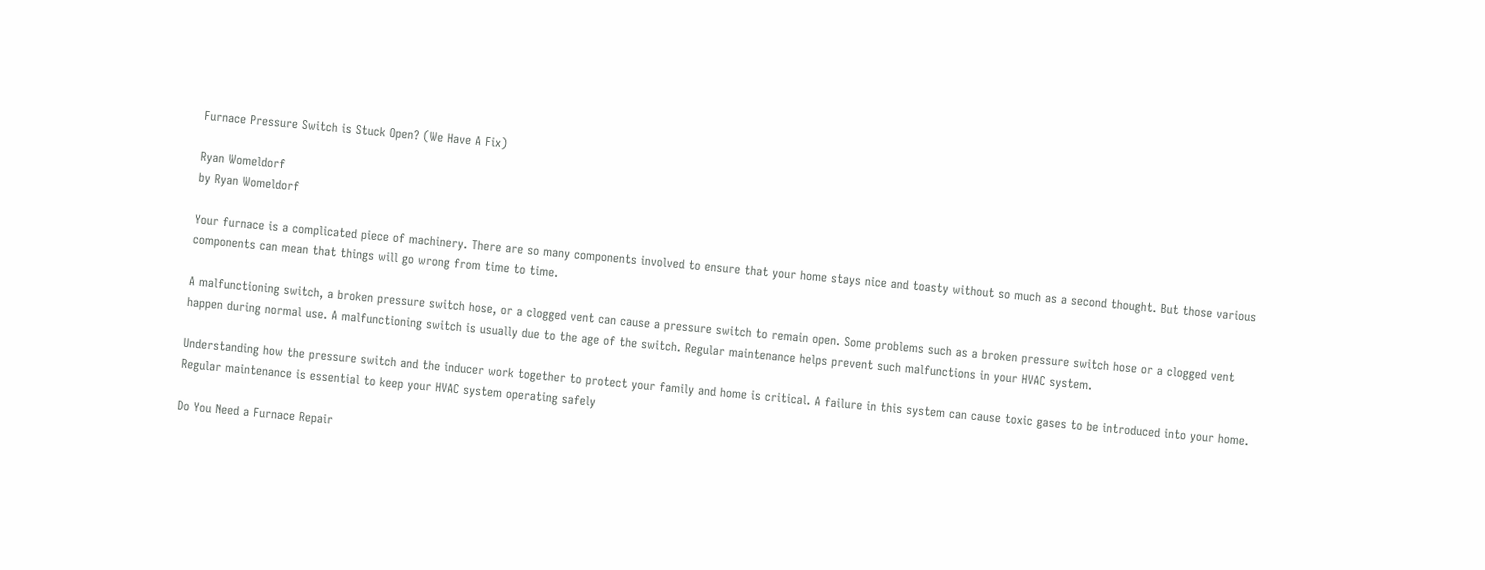Furnace Pressure Switch is Stuck Open? (We Have A Fix)

Ryan Womeldorf
by Ryan Womeldorf

Your furnace is a complicated piece of machinery. There are so many components involved to ensure that your home stays nice and toasty without so much as a second thought. But those various components can mean that things will go wrong from time to time.

A malfunctioning switch, a broken pressure switch hose, or a clogged vent can cause a pressure switch to remain open. Some problems such as a broken pressure switch hose or a clogged vent happen during normal use. A malfunctioning switch is usually due to the age of the switch. Regular maintenance helps prevent such malfunctions in your HVAC system.

Understanding how the pressure switch and the inducer work together to protect your family and home is critical. A failure in this system can cause toxic gases to be introduced into your home. Regular maintenance is essential to keep your HVAC system operating safely

Do You Need a Furnace Repair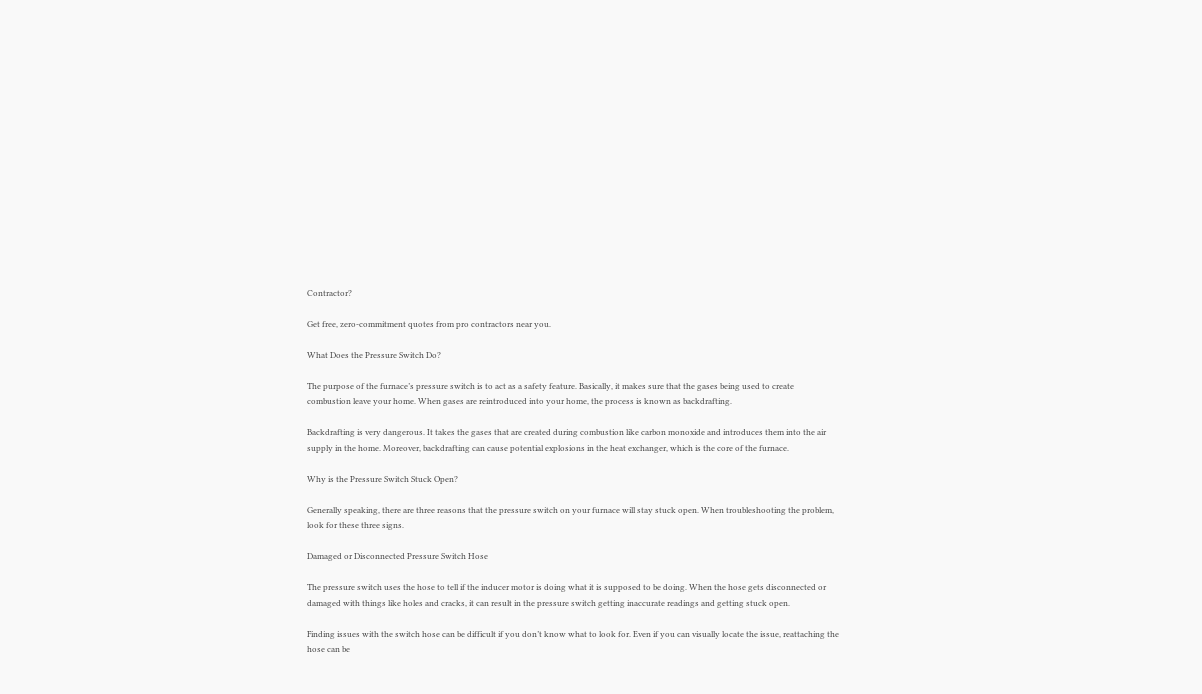Contractor?

Get free, zero-commitment quotes from pro contractors near you.

What Does the Pressure Switch Do?

The purpose of the furnace’s pressure switch is to act as a safety feature. Basically, it makes sure that the gases being used to create combustion leave your home. When gases are reintroduced into your home, the process is known as backdrafting.

Backdrafting is very dangerous. It takes the gases that are created during combustion like carbon monoxide and introduces them into the air supply in the home. Moreover, backdrafting can cause potential explosions in the heat exchanger, which is the core of the furnace.

Why is the Pressure Switch Stuck Open?

Generally speaking, there are three reasons that the pressure switch on your furnace will stay stuck open. When troubleshooting the problem, look for these three signs.

Damaged or Disconnected Pressure Switch Hose

The pressure switch uses the hose to tell if the inducer motor is doing what it is supposed to be doing. When the hose gets disconnected or damaged with things like holes and cracks, it can result in the pressure switch getting inaccurate readings and getting stuck open.

Finding issues with the switch hose can be difficult if you don’t know what to look for. Even if you can visually locate the issue, reattaching the hose can be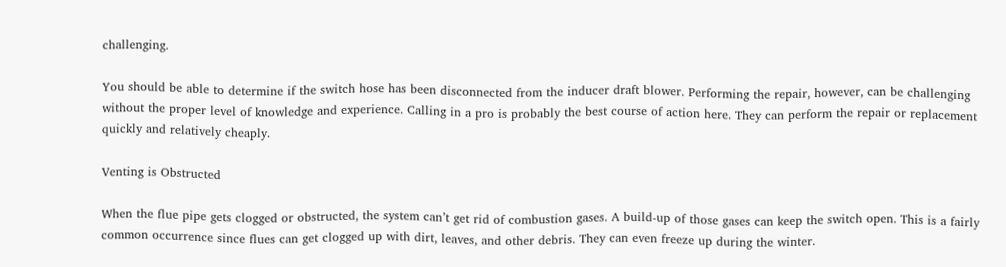challenging.

You should be able to determine if the switch hose has been disconnected from the inducer draft blower. Performing the repair, however, can be challenging without the proper level of knowledge and experience. Calling in a pro is probably the best course of action here. They can perform the repair or replacement quickly and relatively cheaply.

Venting is Obstructed

When the flue pipe gets clogged or obstructed, the system can’t get rid of combustion gases. A build-up of those gases can keep the switch open. This is a fairly common occurrence since flues can get clogged up with dirt, leaves, and other debris. They can even freeze up during the winter.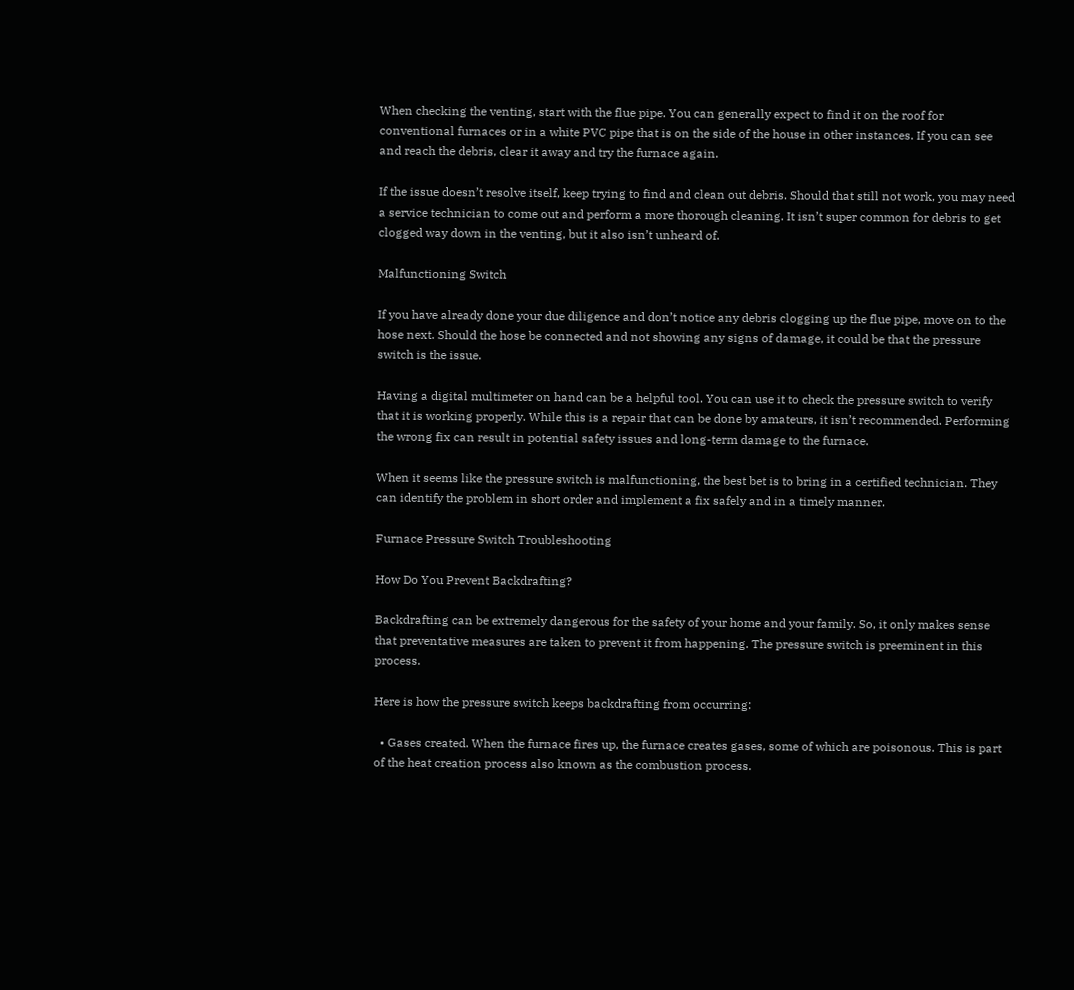When checking the venting, start with the flue pipe. You can generally expect to find it on the roof for conventional furnaces or in a white PVC pipe that is on the side of the house in other instances. If you can see and reach the debris, clear it away and try the furnace again.

If the issue doesn’t resolve itself, keep trying to find and clean out debris. Should that still not work, you may need a service technician to come out and perform a more thorough cleaning. It isn’t super common for debris to get clogged way down in the venting, but it also isn’t unheard of.

Malfunctioning Switch

If you have already done your due diligence and don’t notice any debris clogging up the flue pipe, move on to the hose next. Should the hose be connected and not showing any signs of damage, it could be that the pressure switch is the issue.

Having a digital multimeter on hand can be a helpful tool. You can use it to check the pressure switch to verify that it is working properly. While this is a repair that can be done by amateurs, it isn’t recommended. Performing the wrong fix can result in potential safety issues and long-term damage to the furnace.

When it seems like the pressure switch is malfunctioning, the best bet is to bring in a certified technician. They can identify the problem in short order and implement a fix safely and in a timely manner.

Furnace Pressure Switch Troubleshooting

How Do You Prevent Backdrafting?

Backdrafting can be extremely dangerous for the safety of your home and your family. So, it only makes sense that preventative measures are taken to prevent it from happening. The pressure switch is preeminent in this process.

Here is how the pressure switch keeps backdrafting from occurring:

  • Gases created. When the furnace fires up, the furnace creates gases, some of which are poisonous. This is part of the heat creation process also known as the combustion process.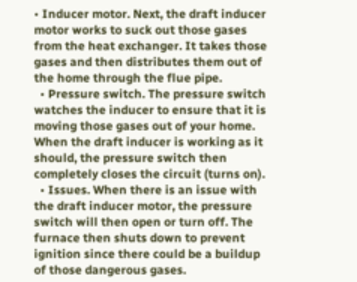• Inducer motor. Next, the draft inducer motor works to suck out those gases from the heat exchanger. It takes those gases and then distributes them out of the home through the flue pipe.
  • Pressure switch. The pressure switch watches the inducer to ensure that it is moving those gases out of your home. When the draft inducer is working as it should, the pressure switch then completely closes the circuit (turns on).
  • Issues. When there is an issue with the draft inducer motor, the pressure switch will then open or turn off. The furnace then shuts down to prevent ignition since there could be a buildup of those dangerous gases.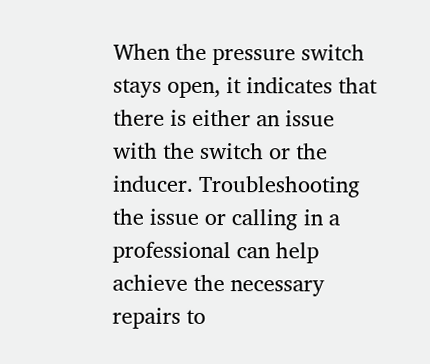When the pressure switch stays open, it indicates that there is either an issue with the switch or the inducer. Troubleshooting the issue or calling in a professional can help achieve the necessary repairs to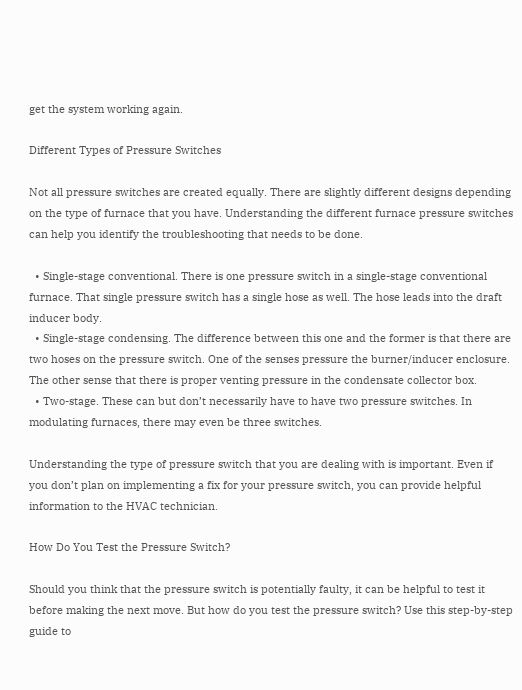get the system working again.

Different Types of Pressure Switches

Not all pressure switches are created equally. There are slightly different designs depending on the type of furnace that you have. Understanding the different furnace pressure switches can help you identify the troubleshooting that needs to be done.

  • Single-stage conventional. There is one pressure switch in a single-stage conventional furnace. That single pressure switch has a single hose as well. The hose leads into the draft inducer body.
  • Single-stage condensing. The difference between this one and the former is that there are two hoses on the pressure switch. One of the senses pressure the burner/inducer enclosure. The other sense that there is proper venting pressure in the condensate collector box.
  • Two-stage. These can but don’t necessarily have to have two pressure switches. In modulating furnaces, there may even be three switches.

Understanding the type of pressure switch that you are dealing with is important. Even if you don’t plan on implementing a fix for your pressure switch, you can provide helpful information to the HVAC technician.

How Do You Test the Pressure Switch?

Should you think that the pressure switch is potentially faulty, it can be helpful to test it before making the next move. But how do you test the pressure switch? Use this step-by-step guide to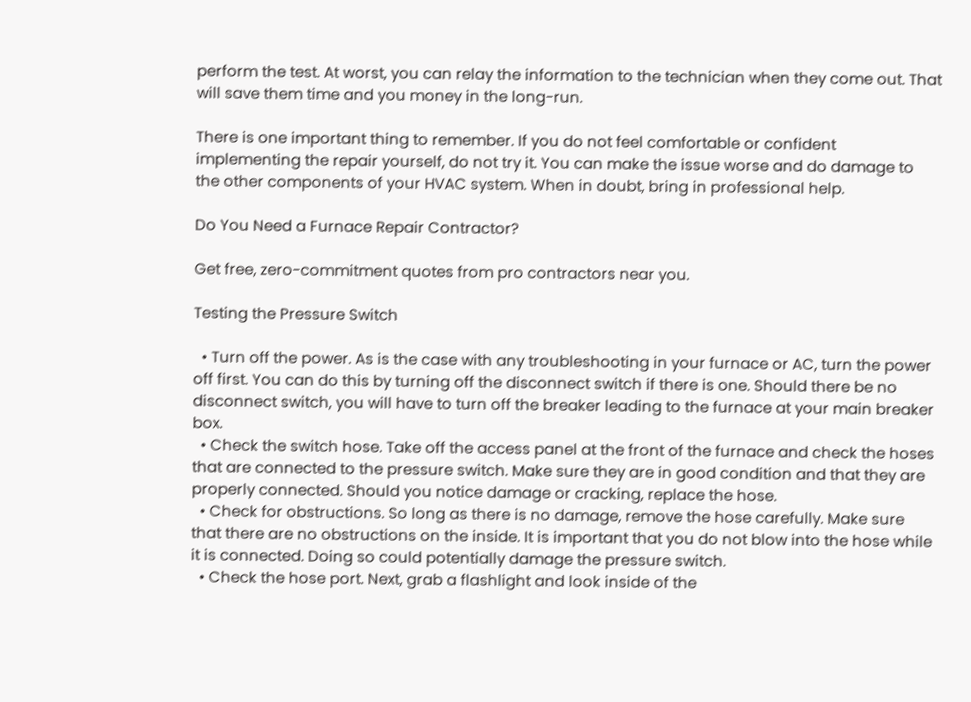perform the test. At worst, you can relay the information to the technician when they come out. That will save them time and you money in the long-run.

There is one important thing to remember. If you do not feel comfortable or confident implementing the repair yourself, do not try it. You can make the issue worse and do damage to the other components of your HVAC system. When in doubt, bring in professional help.

Do You Need a Furnace Repair Contractor?

Get free, zero-commitment quotes from pro contractors near you.

Testing the Pressure Switch

  • Turn off the power. As is the case with any troubleshooting in your furnace or AC, turn the power off first. You can do this by turning off the disconnect switch if there is one. Should there be no disconnect switch, you will have to turn off the breaker leading to the furnace at your main breaker box.
  • Check the switch hose. Take off the access panel at the front of the furnace and check the hoses that are connected to the pressure switch. Make sure they are in good condition and that they are properly connected. Should you notice damage or cracking, replace the hose.
  • Check for obstructions. So long as there is no damage, remove the hose carefully. Make sure that there are no obstructions on the inside. It is important that you do not blow into the hose while it is connected. Doing so could potentially damage the pressure switch.
  • Check the hose port. Next, grab a flashlight and look inside of the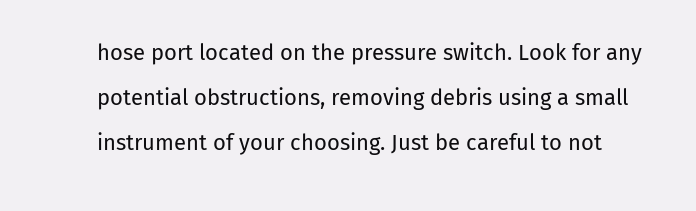hose port located on the pressure switch. Look for any potential obstructions, removing debris using a small instrument of your choosing. Just be careful to not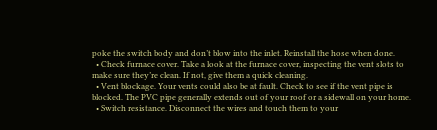poke the switch body and don’t blow into the inlet. Reinstall the hose when done.
  • Check furnace cover. Take a look at the furnace cover, inspecting the vent slots to make sure they’re clean. If not, give them a quick cleaning.
  • Vent blockage. Your vents could also be at fault. Check to see if the vent pipe is blocked. The PVC pipe generally extends out of your roof or a sidewall on your home.
  • Switch resistance. Disconnect the wires and touch them to your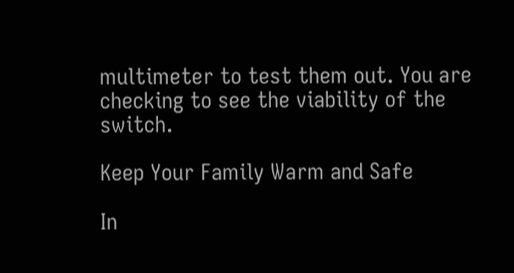multimeter to test them out. You are checking to see the viability of the switch.

Keep Your Family Warm and Safe

In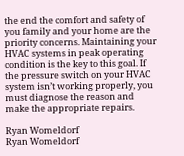the end the comfort and safety of you family and your home are the priority concerns. Maintaining your HVAC systems in peak operating condition is the key to this goal. If the pressure switch on your HVAC system isn’t working properly, you must diagnose the reason and make the appropriate repairs.

Ryan Womeldorf
Ryan Womeldorf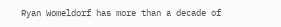Ryan Womeldorf has more than a decade of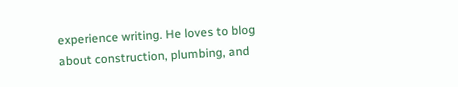experience writing. He loves to blog about construction, plumbing, and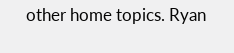other home topics. Ryan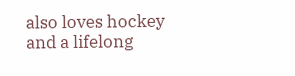also loves hockey and a lifelong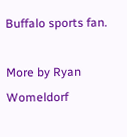Buffalo sports fan.

More by Ryan Womeldorf